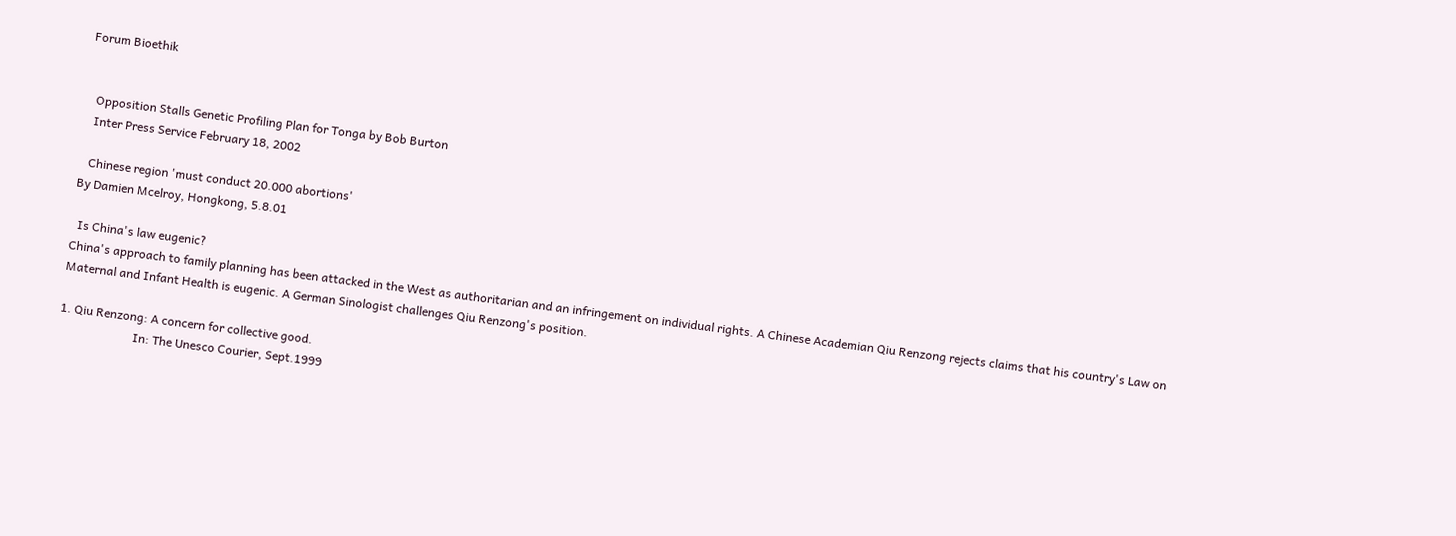Forum Bioethik


   Opposition Stalls Genetic Profiling Plan for Tonga by Bob Burton
   Inter Press Service February 18, 2002

   Chinese region 'must conduct 20.000 abortions'
By Damien Mcelroy, Hongkong, 5.8.01

  Is China's law eugenic?
China's approach to family planning has been attacked in the West as authoritarian and an infringement on individual rights. A Chinese Academian Qiu Renzong rejects claims that his country's Law on Maternal and Infant Health is eugenic. A German Sinologist challenges Qiu Renzong's position.

1. Qiu Renzong: A concern for collective good.
                         In: The Unesco Courier, Sept.1999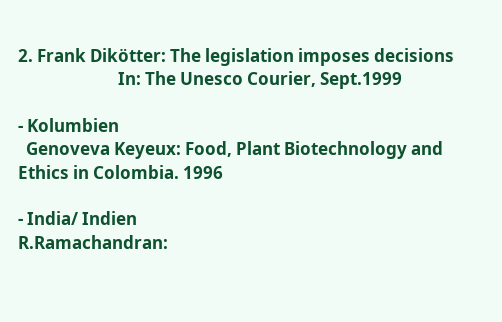2. Frank Dikötter: The legislation imposes decisions
                         In: The Unesco Courier, Sept.1999

- Kolumbien
  Genoveva Keyeux: Food, Plant Biotechnology and Ethics in Colombia. 1996

- India/ Indien
R.Ramachandran: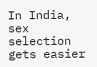In India, sex selection gets easier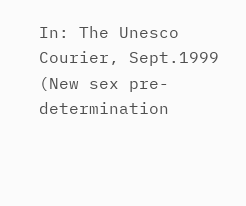In: The Unesco Courier, Sept.1999
(New sex pre-determination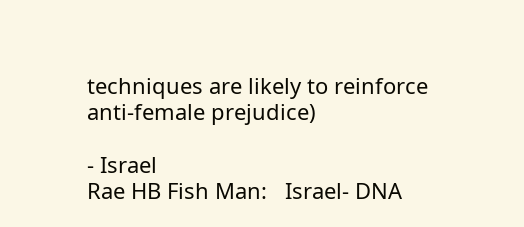techniques are likely to reinforce anti-female prejudice)

- Israel
Rae HB Fish Man:   Israel- DNA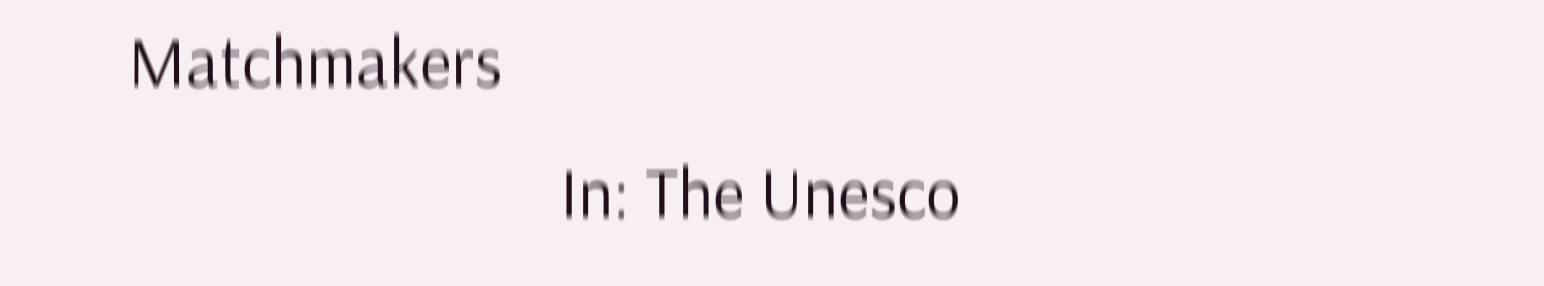Matchmakers
                           In: The Unesco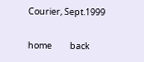Courier, Sept.1999

home         back